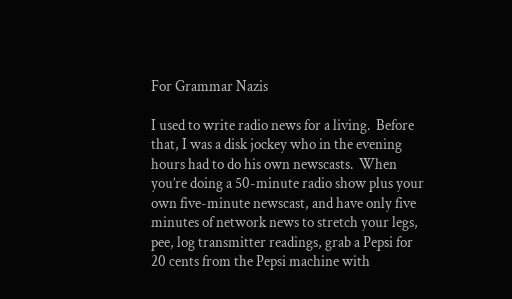For Grammar Nazis

I used to write radio news for a living.  Before that, I was a disk jockey who in the evening hours had to do his own newscasts.  When you’re doing a 50-minute radio show plus your own five-minute newscast, and have only five minutes of network news to stretch your legs, pee, log transmitter readings, grab a Pepsi for 20 cents from the Pepsi machine with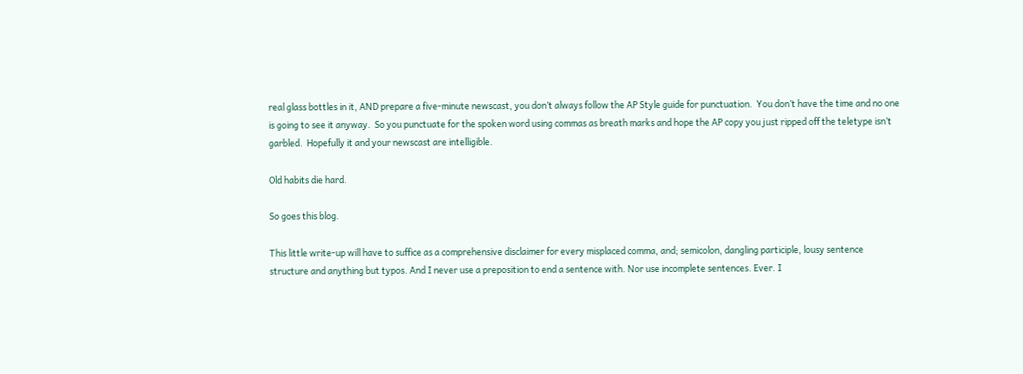real glass bottles in it, AND prepare a five-minute newscast, you don’t always follow the AP Style guide for punctuation.  You don’t have the time and no one is going to see it anyway.  So you punctuate for the spoken word using commas as breath marks and hope the AP copy you just ripped off the teletype isn’t garbled.  Hopefully it and your newscast are intelligible.

Old habits die hard.

So goes this blog.

This little write-up will have to suffice as a comprehensive disclaimer for every misplaced comma, and; semicolon, dangling participle, lousy sentence structure and anything but typos. And I never use a preposition to end a sentence with. Nor use incomplete sentences. Ever. I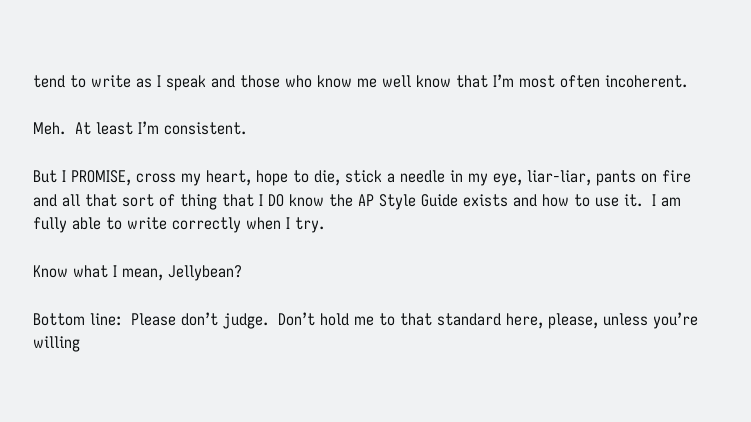tend to write as I speak and those who know me well know that I’m most often incoherent.

Meh.  At least I’m consistent.

But I PROMISE, cross my heart, hope to die, stick a needle in my eye, liar-liar, pants on fire and all that sort of thing that I DO know the AP Style Guide exists and how to use it.  I am fully able to write correctly when I try.

Know what I mean, Jellybean?

Bottom line:  Please don’t judge.  Don’t hold me to that standard here, please, unless you’re willing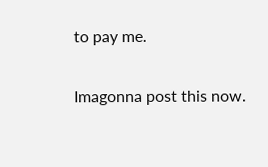to pay me.

Imagonna post this now.